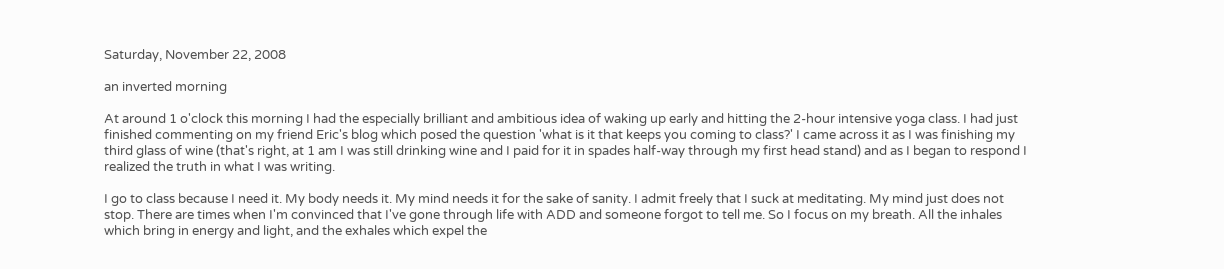Saturday, November 22, 2008

an inverted morning

At around 1 o'clock this morning I had the especially brilliant and ambitious idea of waking up early and hitting the 2-hour intensive yoga class. I had just finished commenting on my friend Eric's blog which posed the question 'what is it that keeps you coming to class?' I came across it as I was finishing my third glass of wine (that's right, at 1 am I was still drinking wine and I paid for it in spades half-way through my first head stand) and as I began to respond I realized the truth in what I was writing.

I go to class because I need it. My body needs it. My mind needs it for the sake of sanity. I admit freely that I suck at meditating. My mind just does not stop. There are times when I'm convinced that I've gone through life with ADD and someone forgot to tell me. So I focus on my breath. All the inhales which bring in energy and light, and the exhales which expel the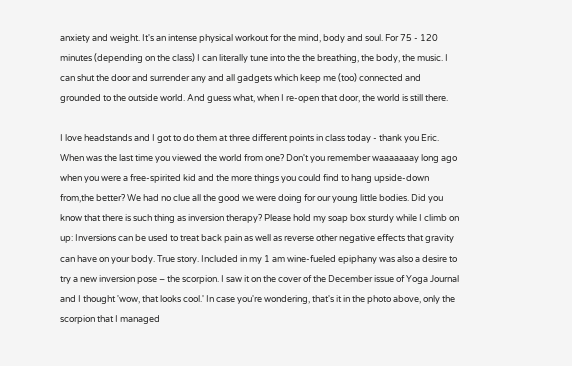anxiety and weight. It's an intense physical workout for the mind, body and soul. For 75 - 120 minutes (depending on the class) I can literally tune into the the breathing, the body, the music. I can shut the door and surrender any and all gadgets which keep me (too) connected and grounded to the outside world. And guess what, when I re-open that door, the world is still there.

I love headstands and I got to do them at three different points in class today - thank you Eric. When was the last time you viewed the world from one? Don't you remember waaaaaaay long ago when you were a free-spirited kid and the more things you could find to hang upside-down from,the better? We had no clue all the good we were doing for our young little bodies. Did you know that there is such thing as inversion therapy? Please hold my soap box sturdy while I climb on up: Inversions can be used to treat back pain as well as reverse other negative effects that gravity can have on your body. True story. Included in my 1 am wine-fueled epiphany was also a desire to try a new inversion pose – the scorpion. I saw it on the cover of the December issue of Yoga Journal and I thought 'wow, that looks cool.' In case you're wondering, that's it in the photo above, only the scorpion that I managed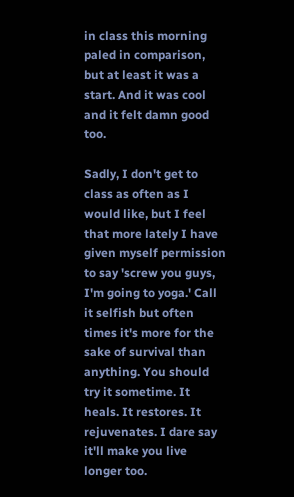in class this morning paled in comparison, but at least it was a start. And it was cool and it felt damn good too.

Sadly, I don't get to class as often as I would like, but I feel that more lately I have given myself permission to say 'screw you guys, I'm going to yoga.' Call it selfish but often times it's more for the sake of survival than anything. You should try it sometime. It heals. It restores. It rejuvenates. I dare say it'll make you live longer too.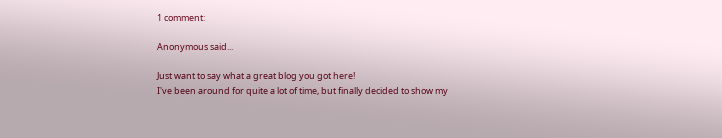1 comment:

Anonymous said...

Just want to say what a great blog you got here!
I've been around for quite a lot of time, but finally decided to show my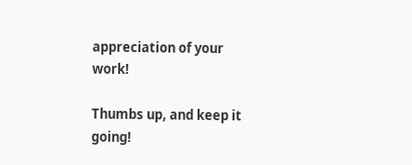appreciation of your work!

Thumbs up, and keep it going!